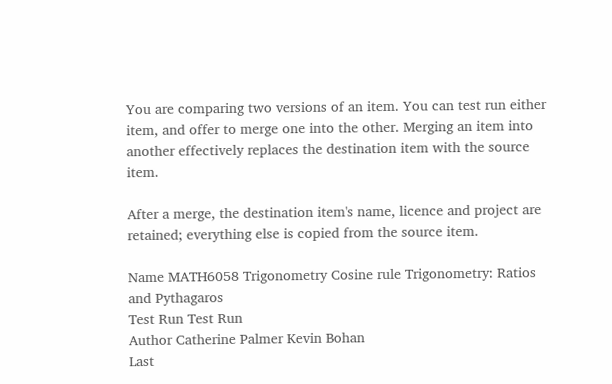You are comparing two versions of an item. You can test run either item, and offer to merge one into the other. Merging an item into another effectively replaces the destination item with the source item.

After a merge, the destination item's name, licence and project are retained; everything else is copied from the source item.

Name MATH6058 Trigonometry Cosine rule Trigonometry: Ratios and Pythagaros
Test Run Test Run
Author Catherine Palmer Kevin Bohan
Last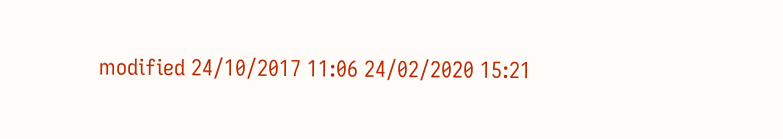modified 24/10/2017 11:06 24/02/2020 15:21